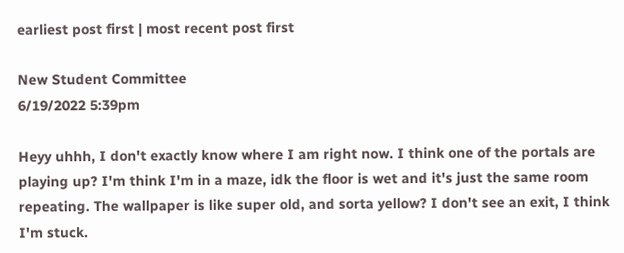earliest post first | most recent post first

New Student Committee
6/19/2022 5:39pm

Heyy uhhh, I don't exactly know where I am right now. I think one of the portals are playing up? I'm think I'm in a maze, idk the floor is wet and it's just the same room repeating. The wallpaper is like super old, and sorta yellow? I don't see an exit, I think I'm stuck.